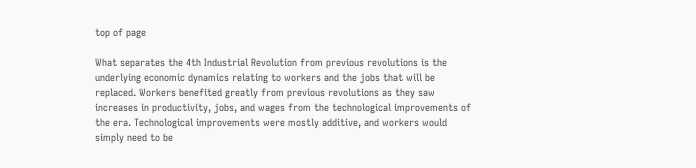top of page

What separates the 4th Industrial Revolution from previous revolutions is the underlying economic dynamics relating to workers and the jobs that will be replaced. Workers benefited greatly from previous revolutions as they saw increases in productivity, jobs, and wages from the technological improvements of the era. Technological improvements were mostly additive, and workers would simply need to be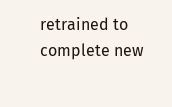retrained to complete new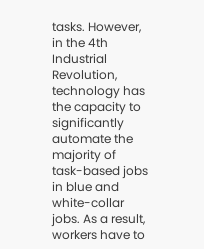tasks. However, in the 4th Industrial Revolution, technology has the capacity to significantly automate the majority of task-based jobs in blue and white-collar jobs. As a result, workers have to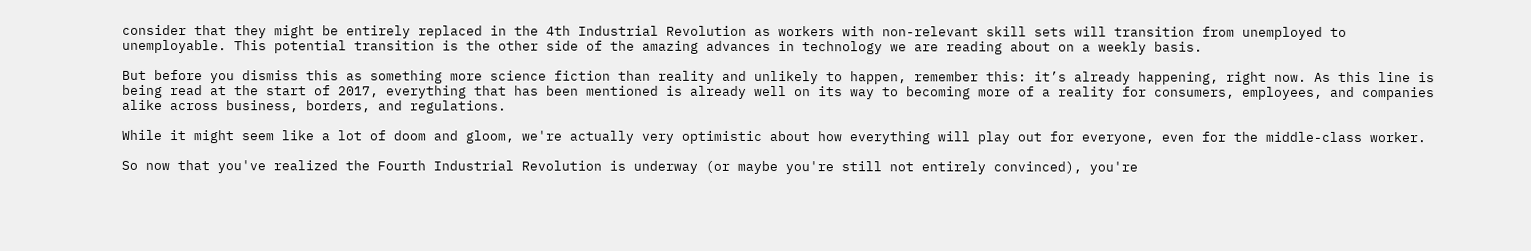consider that they might be entirely replaced in the 4th Industrial Revolution as workers with non-relevant skill sets will transition from unemployed to unemployable. This potential transition is the other side of the amazing advances in technology we are reading about on a weekly basis.

But before you dismiss this as something more science fiction than reality and unlikely to happen, remember this: it’s already happening, right now. As this line is being read at the start of 2017, everything that has been mentioned is already well on its way to becoming more of a reality for consumers, employees, and companies alike across business, borders, and regulations.

While it might seem like a lot of doom and gloom, we're actually very optimistic about how everything will play out for everyone, even for the middle-class worker.

So now that you've realized the Fourth Industrial Revolution is underway (or maybe you're still not entirely convinced), you're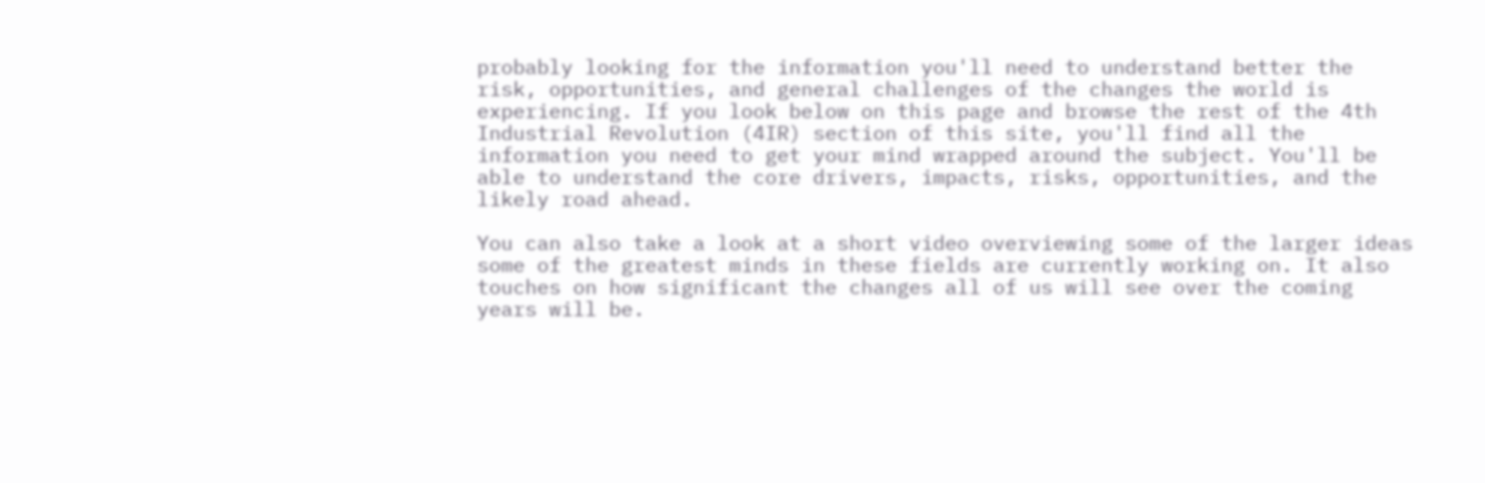probably looking for the information you'll need to understand better the risk, opportunities, and general challenges of the changes the world is experiencing. If you look below on this page and browse the rest of the 4th Industrial Revolution (4IR) section of this site, you'll find all the information you need to get your mind wrapped around the subject. You'll be able to understand the core drivers, impacts, risks, opportunities, and the likely road ahead.

You can also take a look at a short video overviewing some of the larger ideas some of the greatest minds in these fields are currently working on. It also touches on how significant the changes all of us will see over the coming years will be.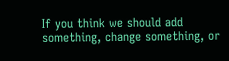If you think we should add something, change something, or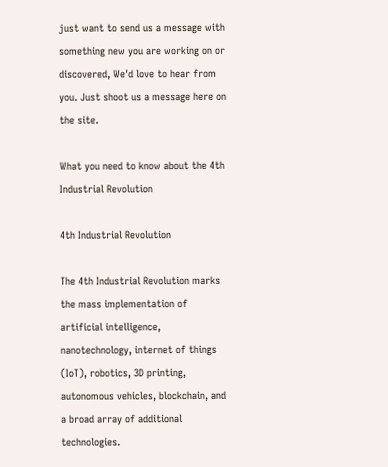just want to send us a message with something new you are working on or discovered, We'd love to hear from you. Just shoot us a message here on the site.

What you need to know about the 4th Industrial Revolution

4th Industrial Revolution

The 4th Industrial Revolution marks the mass implementation of artificial intelligence, nanotechnology, internet of things (IoT), robotics, 3D printing, autonomous vehicles, blockchain, and a broad array of additional technologies.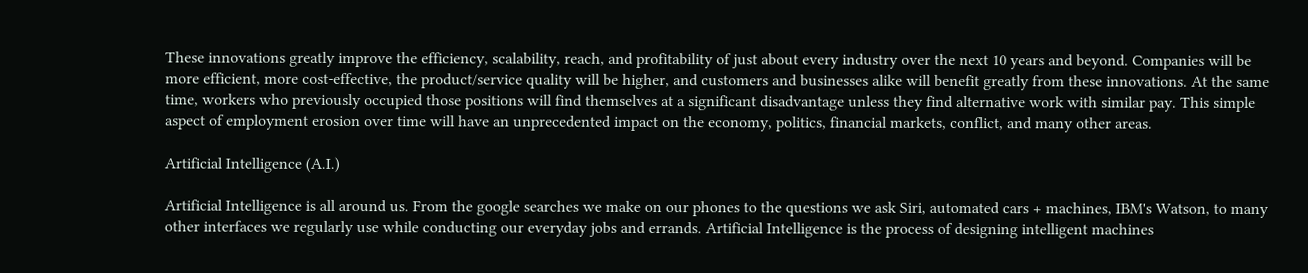These innovations greatly improve the efficiency, scalability, reach, and profitability of just about every industry over the next 10 years and beyond. Companies will be more efficient, more cost-effective, the product/service quality will be higher, and customers and businesses alike will benefit greatly from these innovations. At the same time, workers who previously occupied those positions will find themselves at a significant disadvantage unless they find alternative work with similar pay. This simple aspect of employment erosion over time will have an unprecedented impact on the economy, politics, financial markets, conflict, and many other areas.

Artificial Intelligence (A.I.)

Artificial Intelligence is all around us. From the google searches we make on our phones to the questions we ask Siri, automated cars + machines, IBM's Watson, to many other interfaces we regularly use while conducting our everyday jobs and errands. Artificial Intelligence is the process of designing intelligent machines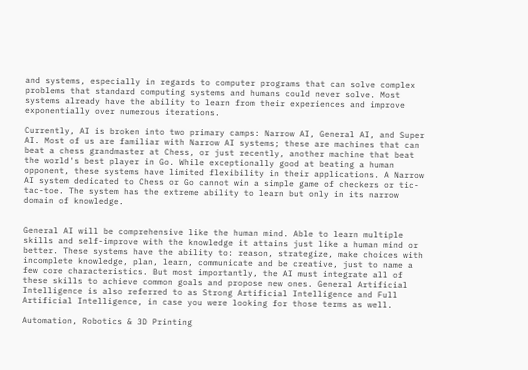and systems, especially in regards to computer programs that can solve complex problems that standard computing systems and humans could never solve. Most systems already have the ability to learn from their experiences and improve exponentially over numerous iterations.

Currently, AI is broken into two primary camps: Narrow AI, General AI, and Super AI. Most of us are familiar with Narrow AI systems; these are machines that can beat a chess grandmaster at Chess, or just recently, another machine that beat the world's best player in Go. While exceptionally good at beating a human opponent, these systems have limited flexibility in their applications. A Narrow AI system dedicated to Chess or Go cannot win a simple game of checkers or tic-tac-toe. The system has the extreme ability to learn but only in its narrow domain of knowledge.


General AI will be comprehensive like the human mind. Able to learn multiple skills and self-improve with the knowledge it attains just like a human mind or better. These systems have the ability to: reason, strategize, make choices with incomplete knowledge, plan, learn, communicate and be creative, just to name a few core characteristics. But most importantly, the AI must integrate all of these skills to achieve common goals and propose new ones. General Artificial Intelligence is also referred to as Strong Artificial Intelligence and Full Artificial Intelligence, in case you were looking for those terms as well.

Automation, Robotics & 3D Printing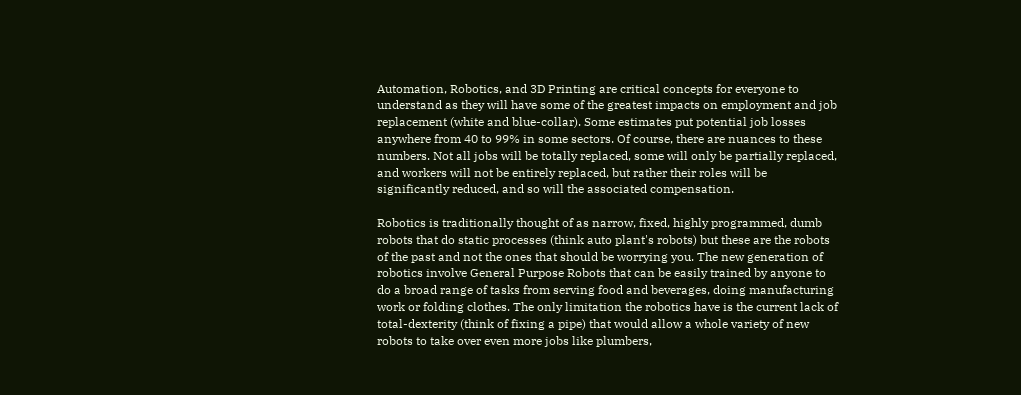Automation, Robotics, and 3D Printing are critical concepts for everyone to understand as they will have some of the greatest impacts on employment and job replacement (white and blue-collar). Some estimates put potential job losses anywhere from 40 to 99% in some sectors. Of course, there are nuances to these numbers. Not all jobs will be totally replaced, some will only be partially replaced, and workers will not be entirely replaced, but rather their roles will be significantly reduced, and so will the associated compensation.

Robotics is traditionally thought of as narrow, fixed, highly programmed, dumb robots that do static processes (think auto plant's robots) but these are the robots of the past and not the ones that should be worrying you. The new generation of robotics involve General Purpose Robots that can be easily trained by anyone to do a broad range of tasks from serving food and beverages, doing manufacturing work or folding clothes. The only limitation the robotics have is the current lack of total-dexterity (think of fixing a pipe) that would allow a whole variety of new robots to take over even more jobs like plumbers,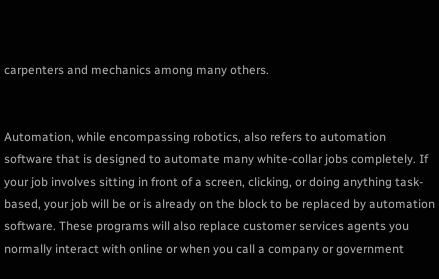carpenters and mechanics among many others.


Automation, while encompassing robotics, also refers to automation software that is designed to automate many white-collar jobs completely. If your job involves sitting in front of a screen, clicking, or doing anything task-based, your job will be or is already on the block to be replaced by automation software. These programs will also replace customer services agents you normally interact with online or when you call a company or government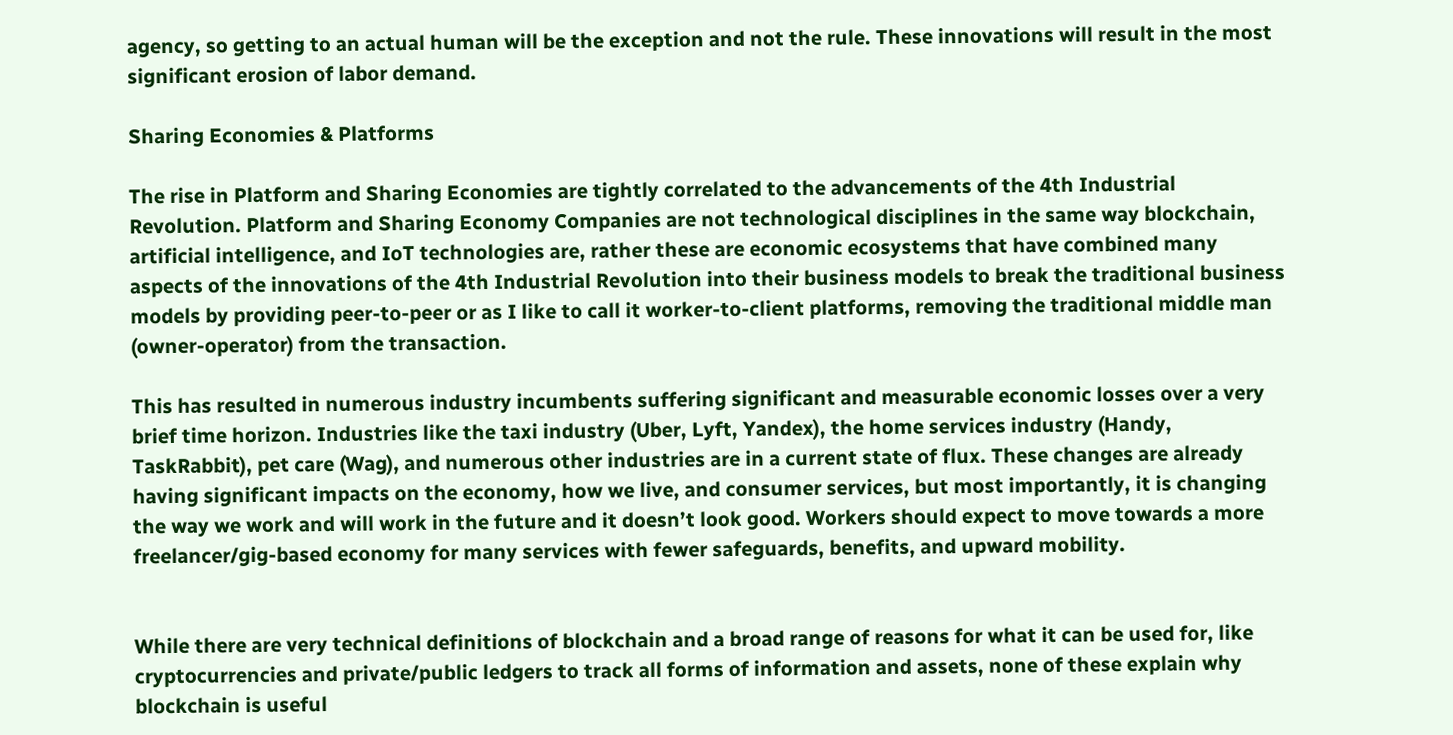agency, so getting to an actual human will be the exception and not the rule. These innovations will result in the most significant erosion of labor demand.

Sharing Economies & Platforms

The rise in Platform and Sharing Economies are tightly correlated to the advancements of the 4th Industrial Revolution. Platform and Sharing Economy Companies are not technological disciplines in the same way blockchain, artificial intelligence, and IoT technologies are, rather these are economic ecosystems that have combined many aspects of the innovations of the 4th Industrial Revolution into their business models to break the traditional business models by providing peer-to-peer or as I like to call it worker-to-client platforms, removing the traditional middle man (owner-operator) from the transaction.

This has resulted in numerous industry incumbents suffering significant and measurable economic losses over a very brief time horizon. Industries like the taxi industry (Uber, Lyft, Yandex), the home services industry (Handy, TaskRabbit), pet care (Wag), and numerous other industries are in a current state of flux. These changes are already having significant impacts on the economy, how we live, and consumer services, but most importantly, it is changing the way we work and will work in the future and it doesn’t look good. Workers should expect to move towards a more freelancer/gig-based economy for many services with fewer safeguards, benefits, and upward mobility.


While there are very technical definitions of blockchain and a broad range of reasons for what it can be used for, like cryptocurrencies and private/public ledgers to track all forms of information and assets, none of these explain why blockchain is useful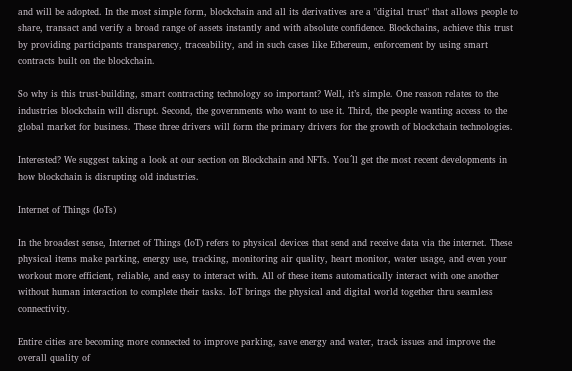and will be adopted. In the most simple form, blockchain and all its derivatives are a "digital trust" that allows people to share, transact and verify a broad range of assets instantly and with absolute confidence. Blockchains, achieve this trust by providing participants transparency, traceability, and in such cases like Ethereum, enforcement by using smart contracts built on the blockchain.

So why is this trust-building, smart contracting technology so important? Well, it’s simple. One reason relates to the industries blockchain will disrupt. Second, the governments who want to use it. Third, the people wanting access to the global market for business. These three drivers will form the primary drivers for the growth of blockchain technologies.

Interested? We suggest taking a look at our section on Blockchain and NFTs. You´ll get the most recent developments in how blockchain is disrupting old industries.

Internet of Things (IoTs)

In the broadest sense, Internet of Things (IoT) refers to physical devices that send and receive data via the internet. These physical items make parking, energy use, tracking, monitoring air quality, heart monitor, water usage, and even your workout more efficient, reliable, and easy to interact with. All of these items automatically interact with one another without human interaction to complete their tasks. IoT brings the physical and digital world together thru seamless connectivity.

Entire cities are becoming more connected to improve parking, save energy and water, track issues and improve the overall quality of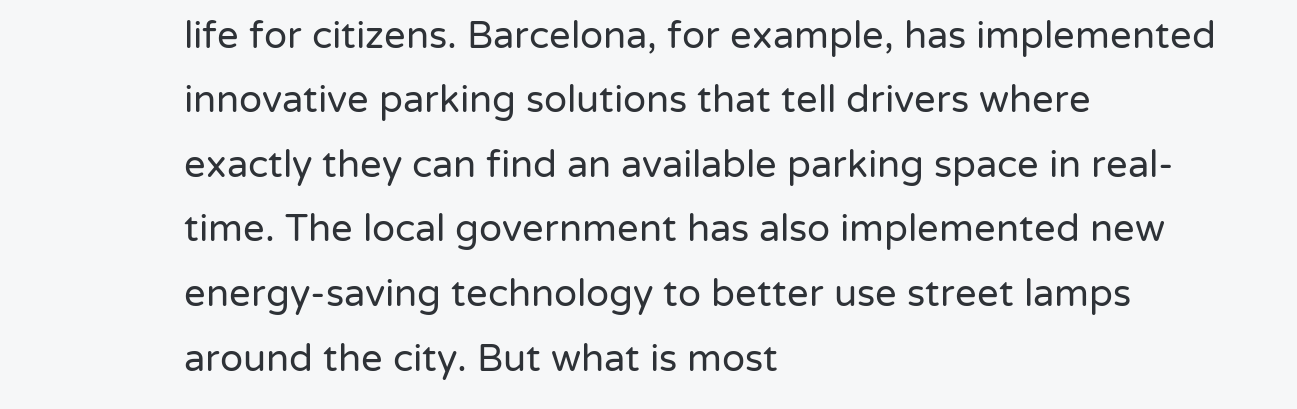life for citizens. Barcelona, for example, has implemented innovative parking solutions that tell drivers where exactly they can find an available parking space in real-time. The local government has also implemented new energy-saving technology to better use street lamps around the city. But what is most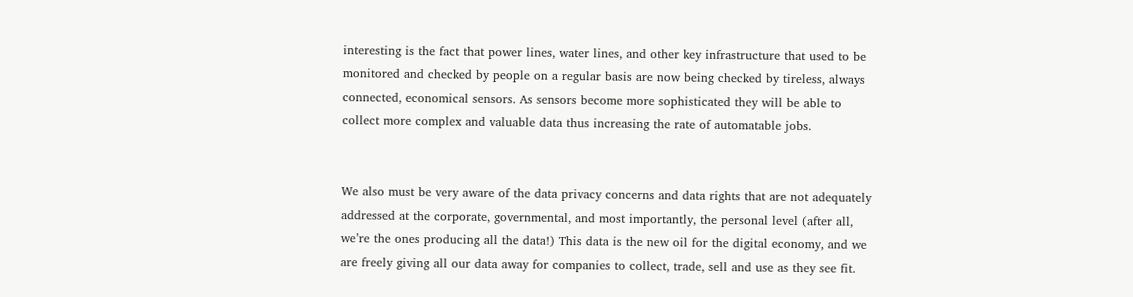interesting is the fact that power lines, water lines, and other key infrastructure that used to be monitored and checked by people on a regular basis are now being checked by tireless, always connected, economical sensors. As sensors become more sophisticated they will be able to collect more complex and valuable data thus increasing the rate of automatable jobs.


We also must be very aware of the data privacy concerns and data rights that are not adequately addressed at the corporate, governmental, and most importantly, the personal level (after all, we’re the ones producing all the data!) This data is the new oil for the digital economy, and we are freely giving all our data away for companies to collect, trade, sell and use as they see fit.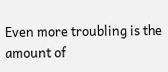Even more troubling is the amount of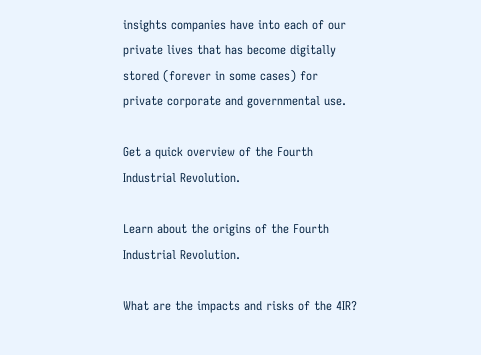insights companies have into each of our private lives that has become digitally stored (forever in some cases) for private corporate and governmental use.

Get a quick overview of the Fourth Industrial Revolution.

Learn about the origins of the Fourth Industrial Revolution.

What are the impacts and risks of the 4IR?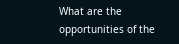What are the opportunities of the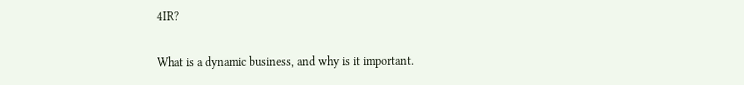4IR?

What is a dynamic business, and why is it important.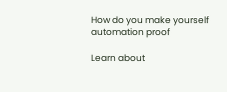How do you make yourself automation proof

Learn about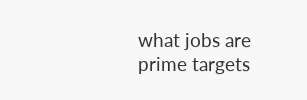what jobs are prime targets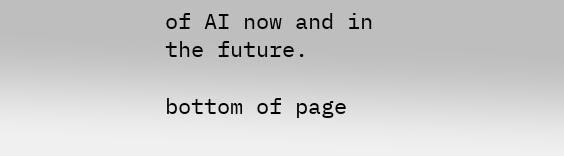of AI now and in the future.

bottom of page